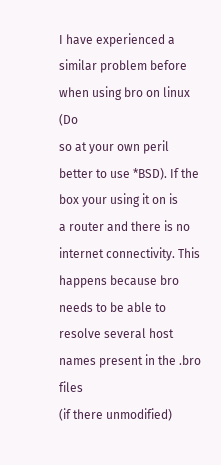I have experienced a similar problem before when using bro on linux (Do
so at your own peril better to use *BSD). If the box your using it on is
a router and there is no internet connectivity. This happens because bro
needs to be able to resolve several host names present in the .bro files
(if there unmodified)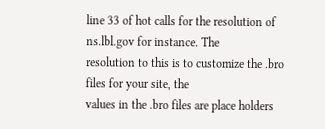line 33 of hot calls for the resolution of ns.lbl.gov for instance. The
resolution to this is to customize the .bro files for your site, the
values in the .bro files are place holders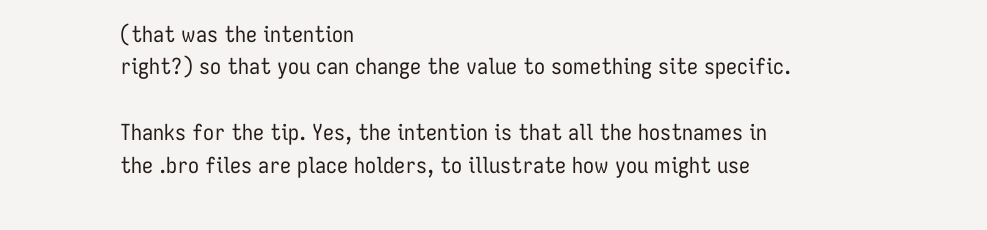(that was the intention
right?) so that you can change the value to something site specific.

Thanks for the tip. Yes, the intention is that all the hostnames in
the .bro files are place holders, to illustrate how you might use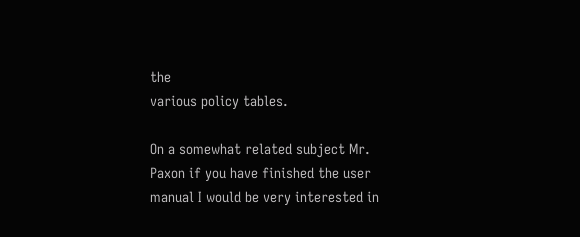the
various policy tables.

On a somewhat related subject Mr. Paxon if you have finished the user
manual I would be very interested in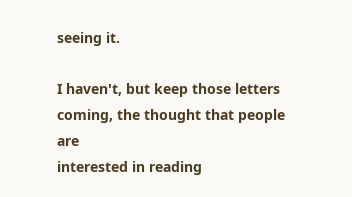seeing it.

I haven't, but keep those letters coming, the thought that people are
interested in reading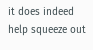it does indeed help squeeze out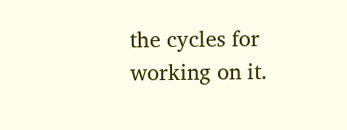the cycles for
working on it.